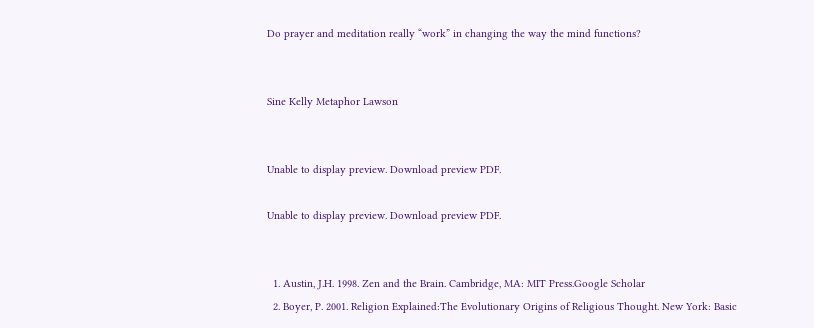Do prayer and meditation really “work” in changing the way the mind functions?


Sine Kelly Metaphor Lawson


Unable to display preview. Download preview PDF.

Unable to display preview. Download preview PDF.


  1. Austin, J.H. 1998. Zen and the Brain. Cambridge, MA: MIT Press.Google Scholar
  2. Boyer, P. 2001. Religion Explained:The Evolutionary Origins of Religious Thought. New York: Basic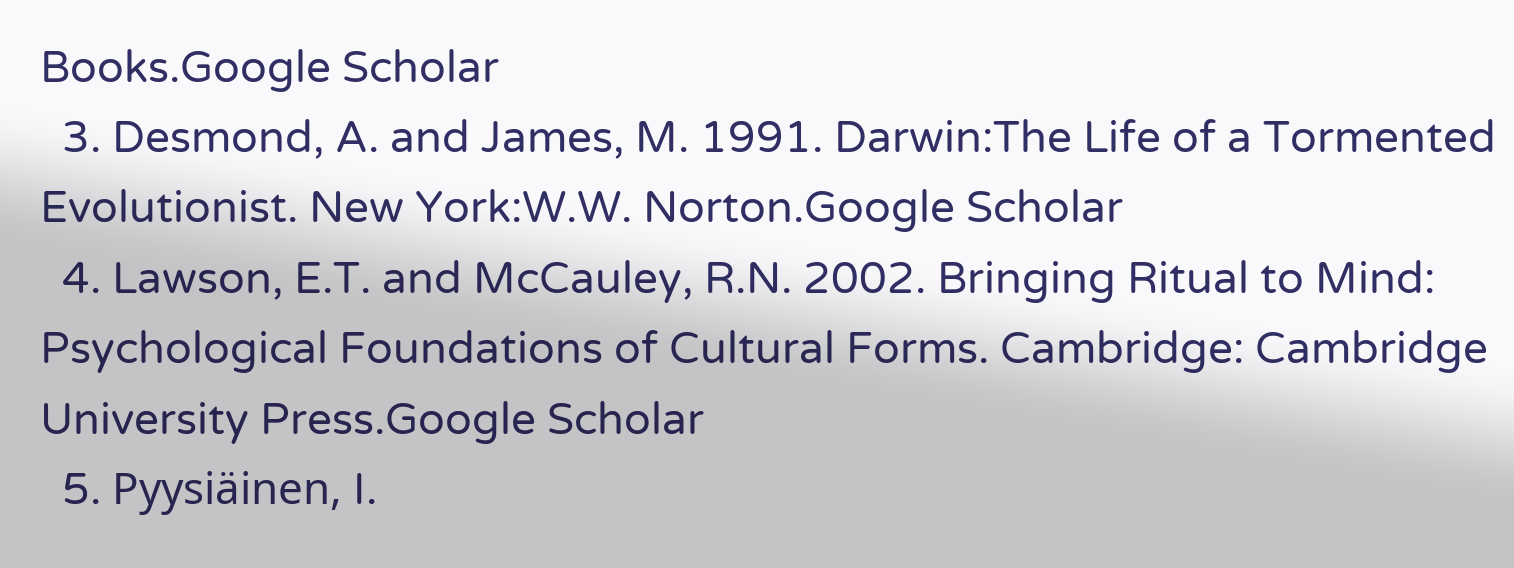Books.Google Scholar
  3. Desmond, A. and James, M. 1991. Darwin:The Life of a Tormented Evolutionist. New York:W.W. Norton.Google Scholar
  4. Lawson, E.T. and McCauley, R.N. 2002. Bringing Ritual to Mind: Psychological Foundations of Cultural Forms. Cambridge: Cambridge University Press.Google Scholar
  5. Pyysiäinen, I.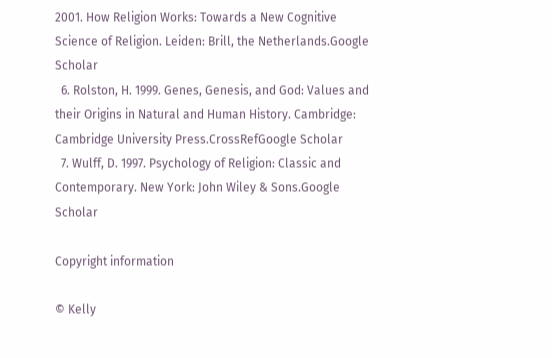2001. How Religion Works: Towards a New Cognitive Science of Religion. Leiden: Brill, the Netherlands.Google Scholar
  6. Rolston, H. 1999. Genes, Genesis, and God: Values and their Origins in Natural and Human History. Cambridge: Cambridge University Press.CrossRefGoogle Scholar
  7. Wulff, D. 1997. Psychology of Religion: Classic and Contemporary. New York: John Wiley & Sons.Google Scholar

Copyright information

© Kelly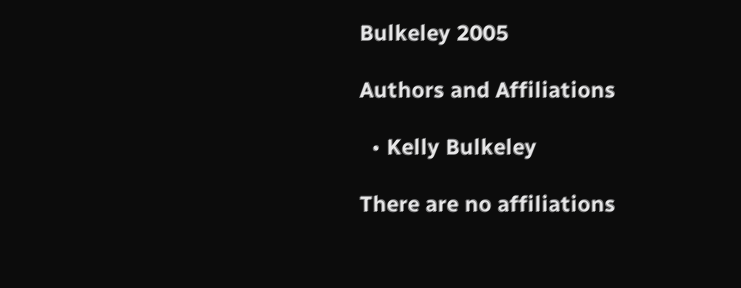Bulkeley 2005

Authors and Affiliations

  • Kelly Bulkeley

There are no affiliations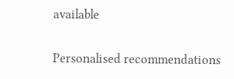available

Personalised recommendations